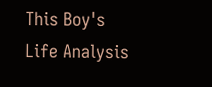This Boy's Life Analysis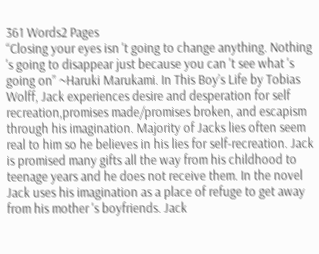361 Words2 Pages
“Closing your eyes isn 't going to change anything. Nothing 's going to disappear just because you can 't see what 's going on” ~Haruki Marukami. In This Boy’s Life by Tobias Wolff, Jack experiences desire and desperation for self recreation,promises made/promises broken, and escapism through his imagination. Majority of Jacks lies often seem real to him so he believes in his lies for self-recreation. Jack is promised many gifts all the way from his childhood to teenage years and he does not receive them. In the novel Jack uses his imagination as a place of refuge to get away from his mother 's boyfriends. Jack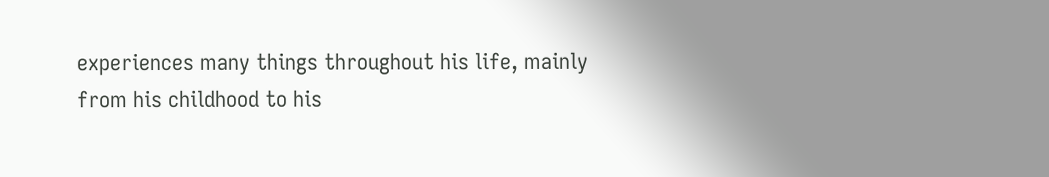experiences many things throughout his life, mainly from his childhood to his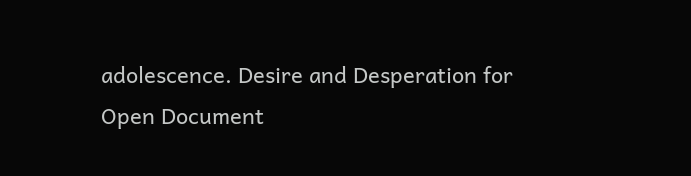adolescence. Desire and Desperation for
Open Document